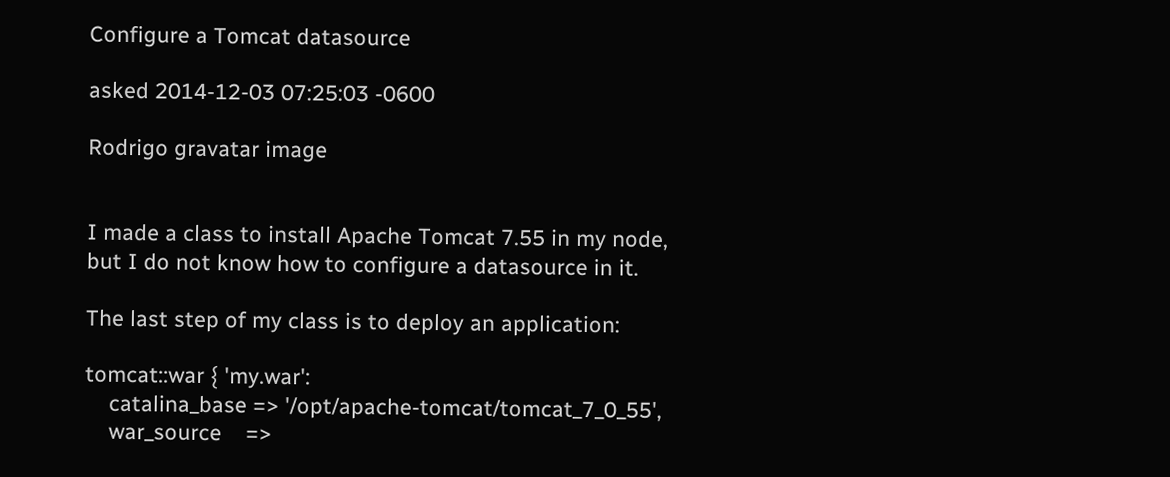Configure a Tomcat datasource

asked 2014-12-03 07:25:03 -0600

Rodrigo gravatar image


I made a class to install Apache Tomcat 7.55 in my node, but I do not know how to configure a datasource in it.

The last step of my class is to deploy an application:

tomcat::war { 'my.war':
    catalina_base => '/opt/apache-tomcat/tomcat_7_0_55',
    war_source    =>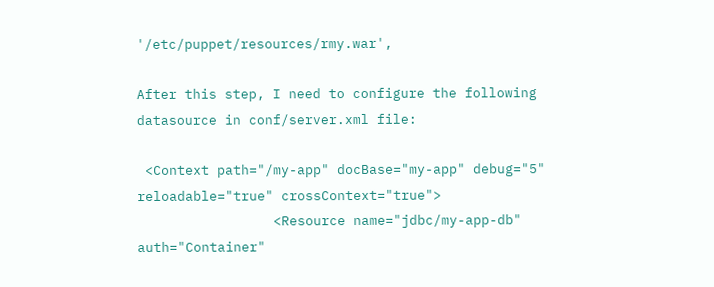'/etc/puppet/resources/rmy.war',

After this step, I need to configure the following datasource in conf/server.xml file:

 <Context path="/my-app" docBase="my-app" debug="5" reloadable="true" crossContext="true">
                 <Resource name="jdbc/my-app-db" auth="Container"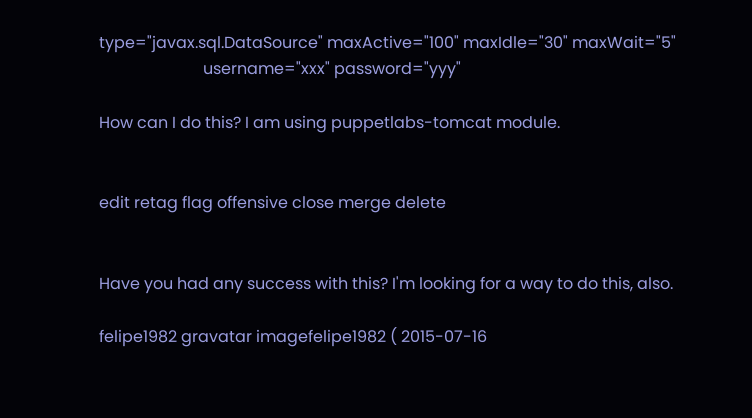type="javax.sql.DataSource" maxActive="100" maxIdle="30" maxWait="5"
                          username="xxx" password="yyy"

How can I do this? I am using puppetlabs-tomcat module.


edit retag flag offensive close merge delete


Have you had any success with this? I'm looking for a way to do this, also.

felipe1982 gravatar imagefelipe1982 ( 2015-07-16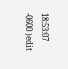18:53:07 -0600 )edit